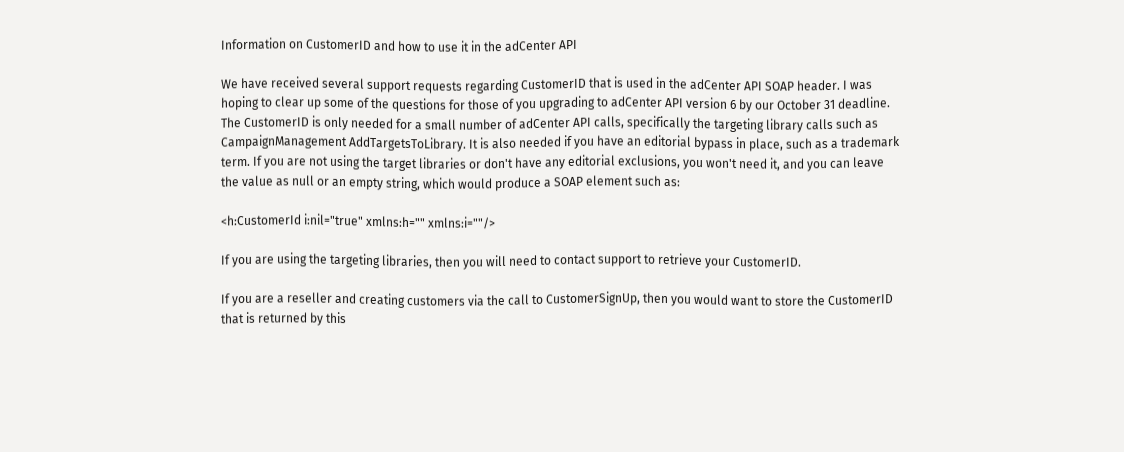Information on CustomerID and how to use it in the adCenter API

We have received several support requests regarding CustomerID that is used in the adCenter API SOAP header. I was hoping to clear up some of the questions for those of you upgrading to adCenter API version 6 by our October 31 deadline. The CustomerID is only needed for a small number of adCenter API calls, specifically the targeting library calls such as CampaignManagement AddTargetsToLibrary. It is also needed if you have an editorial bypass in place, such as a trademark term. If you are not using the target libraries or don't have any editorial exclusions, you won't need it, and you can leave the value as null or an empty string, which would produce a SOAP element such as:

<h:CustomerId i:nil="true" xmlns:h="" xmlns:i=""/>

If you are using the targeting libraries, then you will need to contact support to retrieve your CustomerID.

If you are a reseller and creating customers via the call to CustomerSignUp, then you would want to store the CustomerID that is returned by this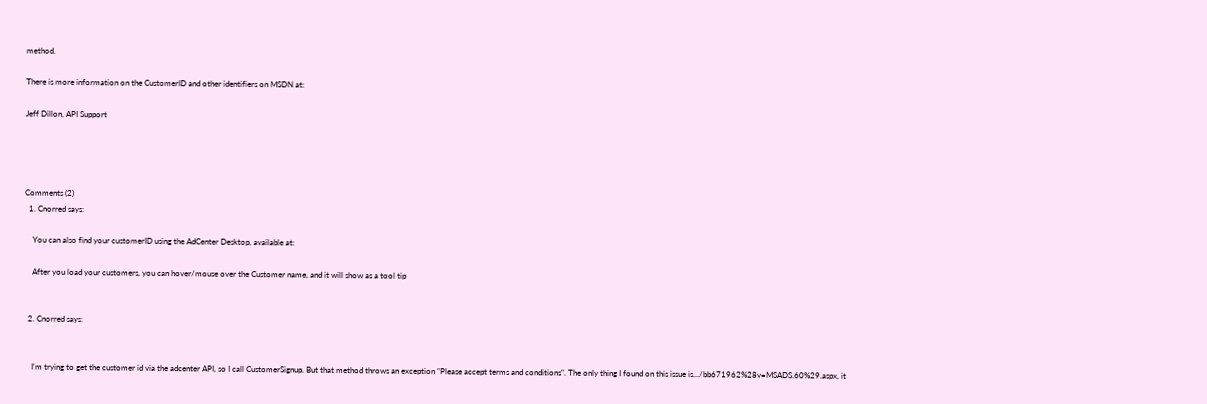method.

There is more information on the CustomerID and other identifiers on MSDN at:

Jeff Dillon, API Support




Comments (2)
  1. Cnorred says:

    You can also find your customerID using the AdCenter Desktop, available at:

    After you load your customers, you can hover/mouse over the Customer name, and it will show as a tool tip


  2. Cnorred says:


    I'm trying to get the customer id via the adcenter API, so I call CustomerSignup. But that method throws an exception "Please accept terms and conditions". The only thing I found on this issue is…/bb671962%28v=MSADS.60%29.aspx, it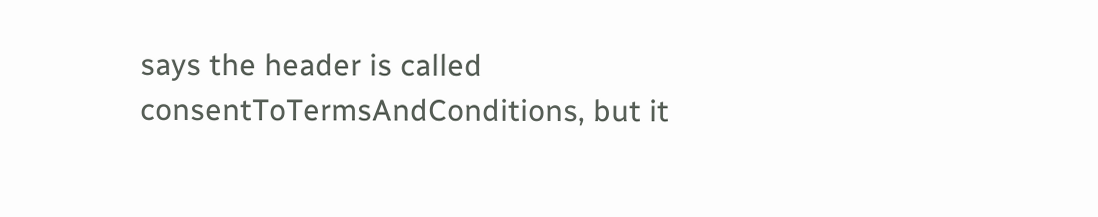says the header is called consentToTermsAndConditions, but it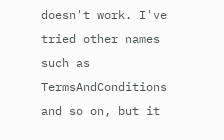doesn't work. I've tried other names such as TermsAndConditions and so on, but it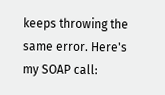keeps throwing the same error. Here's my SOAP call: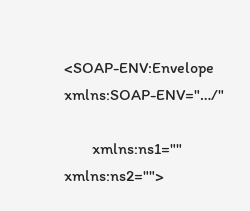<SOAP-ENV:Envelope xmlns:SOAP-ENV="…/"

       xmlns:ns1="" xmlns:ns2="">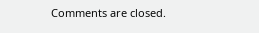Comments are closed.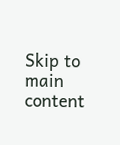Skip to main content